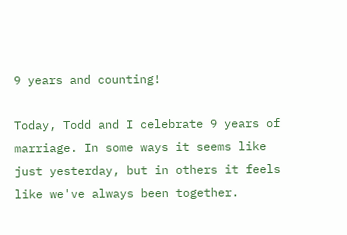9 years and counting!

Today, Todd and I celebrate 9 years of marriage. In some ways it seems like just yesterday, but in others it feels like we've always been together.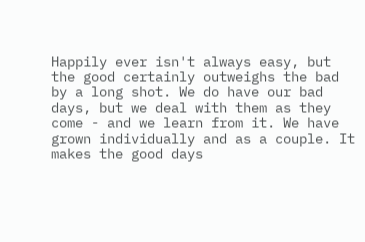Happily ever isn't always easy, but the good certainly outweighs the bad by a long shot. We do have our bad days, but we deal with them as they come - and we learn from it. We have grown individually and as a couple. It makes the good days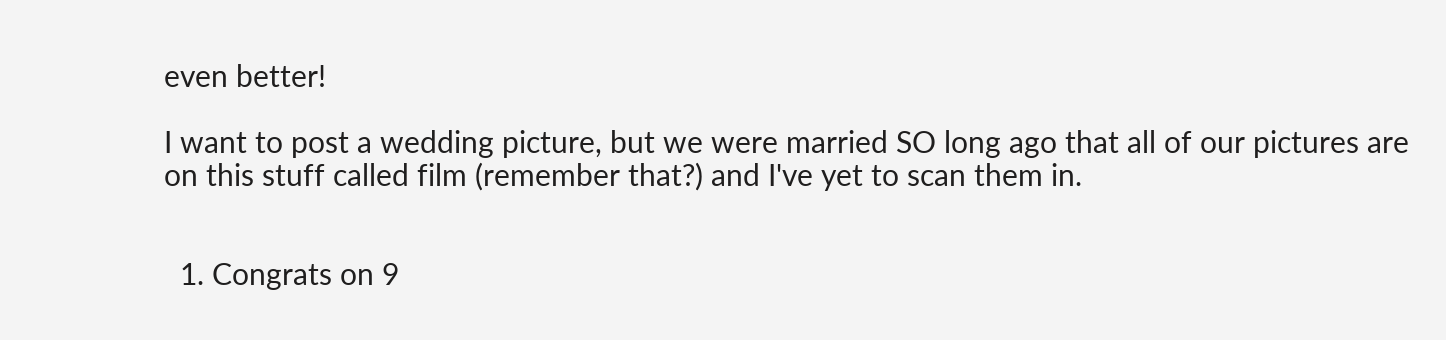even better!

I want to post a wedding picture, but we were married SO long ago that all of our pictures are on this stuff called film (remember that?) and I've yet to scan them in.


  1. Congrats on 9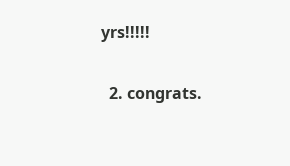yrs!!!!!

  2. congrats.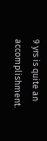9 yrs is quite an accomplishment.